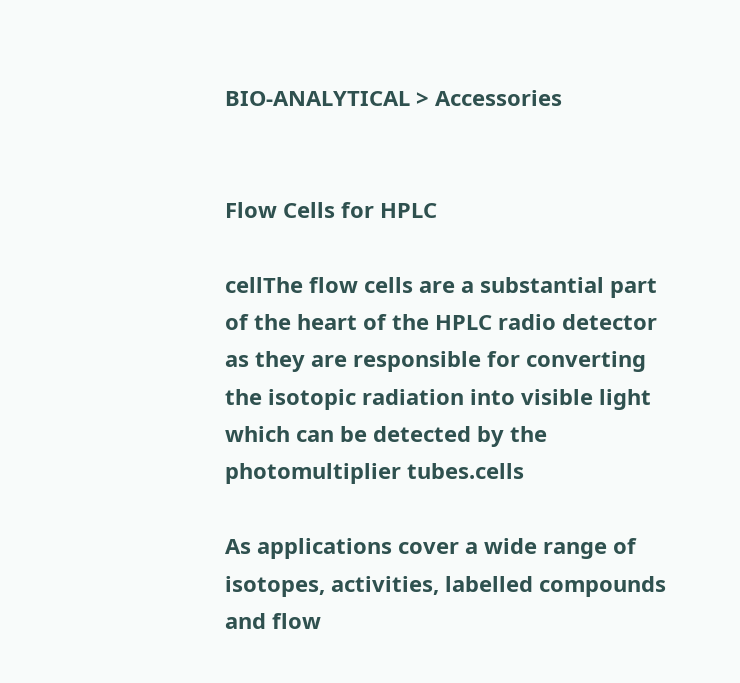BIO-ANALYTICAL > Accessories


Flow Cells for HPLC

cellThe flow cells are a substantial part of the heart of the HPLC radio detector as they are responsible for converting the isotopic radiation into visible light which can be detected by the photomultiplier tubes.cells

As applications cover a wide range of isotopes, activities, labelled compounds and flow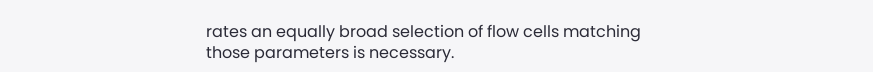rates an equally broad selection of flow cells matching those parameters is necessary.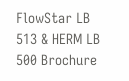FlowStar LB 513 & HERM LB 500 Brochure